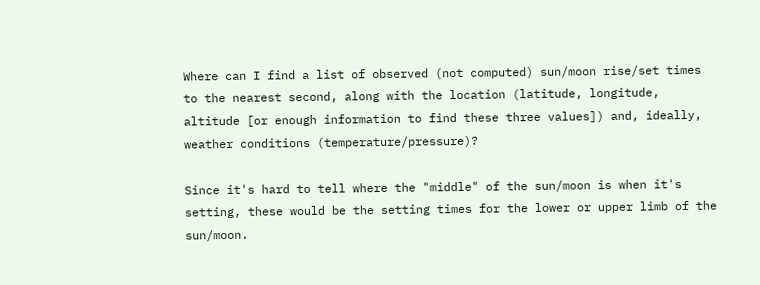Where can I find a list of observed (not computed) sun/moon rise/set times to the nearest second, along with the location (latitude, longitude, altitude [or enough information to find these three values]) and, ideally, weather conditions (temperature/pressure)?

Since it's hard to tell where the "middle" of the sun/moon is when it's setting, these would be the setting times for the lower or upper limb of the sun/moon.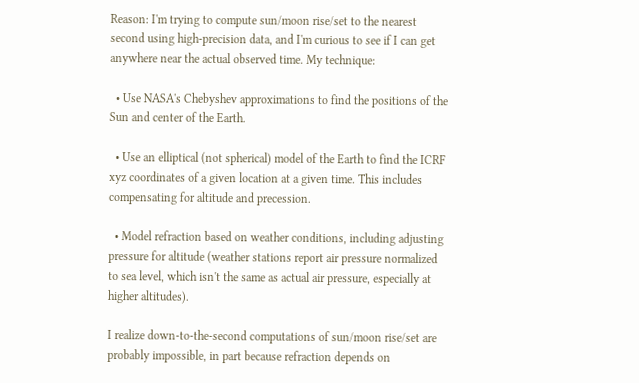Reason: I'm trying to compute sun/moon rise/set to the nearest second using high-precision data, and I'm curious to see if I can get anywhere near the actual observed time. My technique:

  • Use NASA's Chebyshev approximations to find the positions of the Sun and center of the Earth.

  • Use an elliptical (not spherical) model of the Earth to find the ICRF xyz coordinates of a given location at a given time. This includes compensating for altitude and precession.

  • Model refraction based on weather conditions, including adjusting pressure for altitude (weather stations report air pressure normalized to sea level, which isn't the same as actual air pressure, especially at higher altitudes).

I realize down-to-the-second computations of sun/moon rise/set are probably impossible, in part because refraction depends on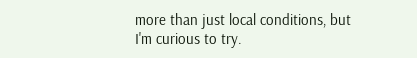more than just local conditions, but I'm curious to try.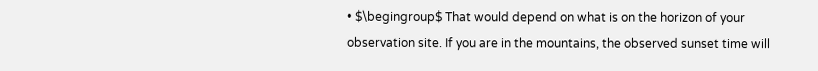• $\begingroup$ That would depend on what is on the horizon of your observation site. If you are in the mountains, the observed sunset time will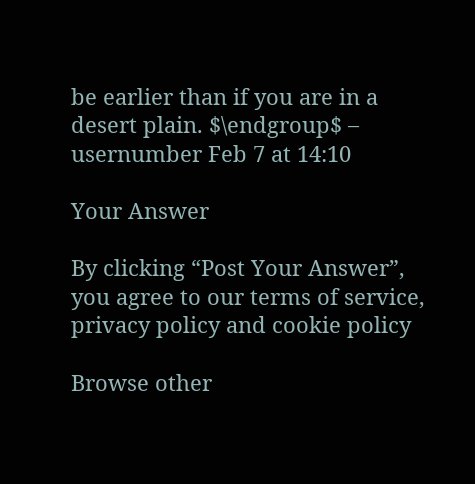be earlier than if you are in a desert plain. $\endgroup$ – usernumber Feb 7 at 14:10

Your Answer

By clicking “Post Your Answer”, you agree to our terms of service, privacy policy and cookie policy

Browse other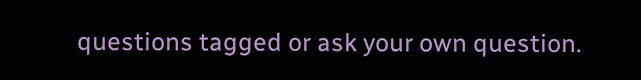questions tagged or ask your own question.